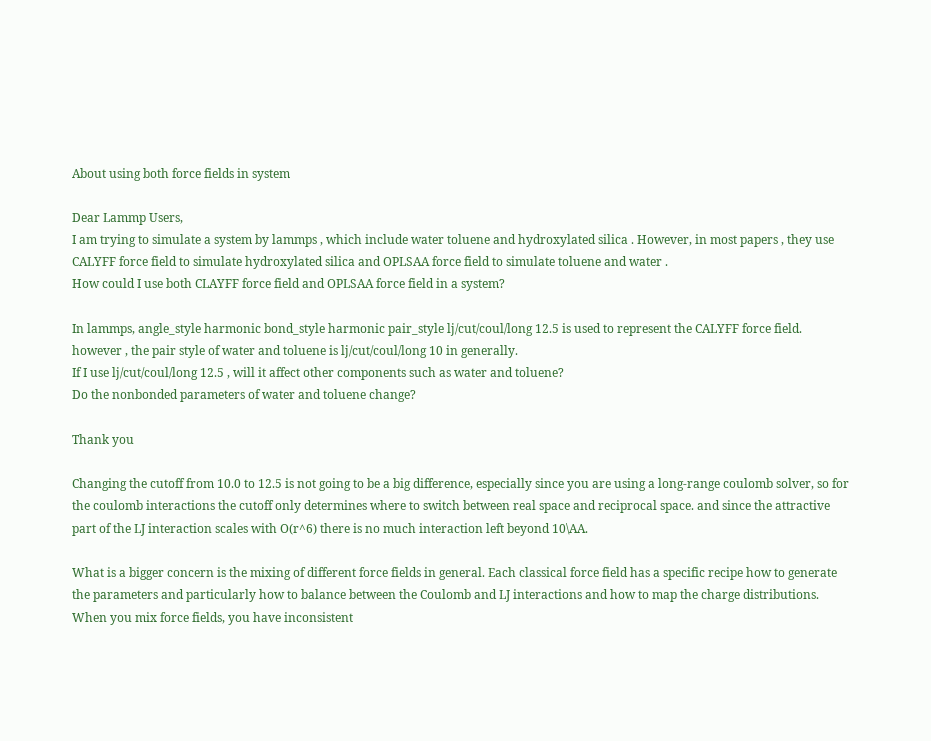About using both force fields in system

Dear Lammp Users,
I am trying to simulate a system by lammps , which include water toluene and hydroxylated silica . However, in most papers , they use CALYFF force field to simulate hydroxylated silica and OPLSAA force field to simulate toluene and water .
How could I use both CLAYFF force field and OPLSAA force field in a system?

In lammps, angle_style harmonic bond_style harmonic pair_style lj/cut/coul/long 12.5 is used to represent the CALYFF force field. however , the pair style of water and toluene is lj/cut/coul/long 10 in generally.
If I use lj/cut/coul/long 12.5 , will it affect other components such as water and toluene?
Do the nonbonded parameters of water and toluene change?

Thank you

Changing the cutoff from 10.0 to 12.5 is not going to be a big difference, especially since you are using a long-range coulomb solver, so for the coulomb interactions the cutoff only determines where to switch between real space and reciprocal space. and since the attractive part of the LJ interaction scales with O(r^6) there is no much interaction left beyond 10\AA.

What is a bigger concern is the mixing of different force fields in general. Each classical force field has a specific recipe how to generate the parameters and particularly how to balance between the Coulomb and LJ interactions and how to map the charge distributions. When you mix force fields, you have inconsistent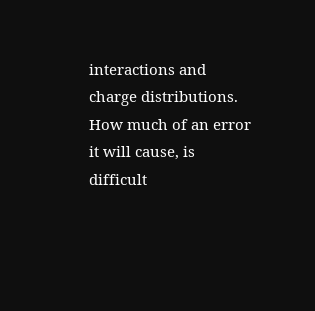interactions and charge distributions. How much of an error it will cause, is difficult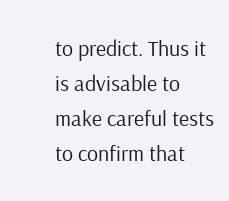to predict. Thus it is advisable to make careful tests to confirm that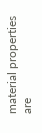material properties are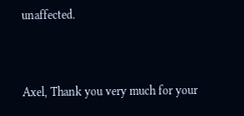unaffected.


Axel, Thank you very much for your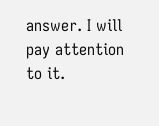answer. I will pay attention to it.